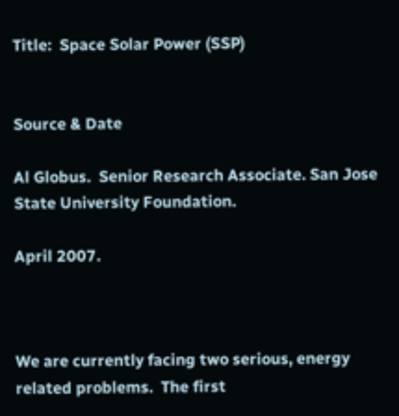Title:  Space Solar Power (SSP)


Source & Date

Al Globus.  Senior Research Associate. San Jose State University Foundation.

April 2007.



We are currently facing two serious, energy related problems.  The first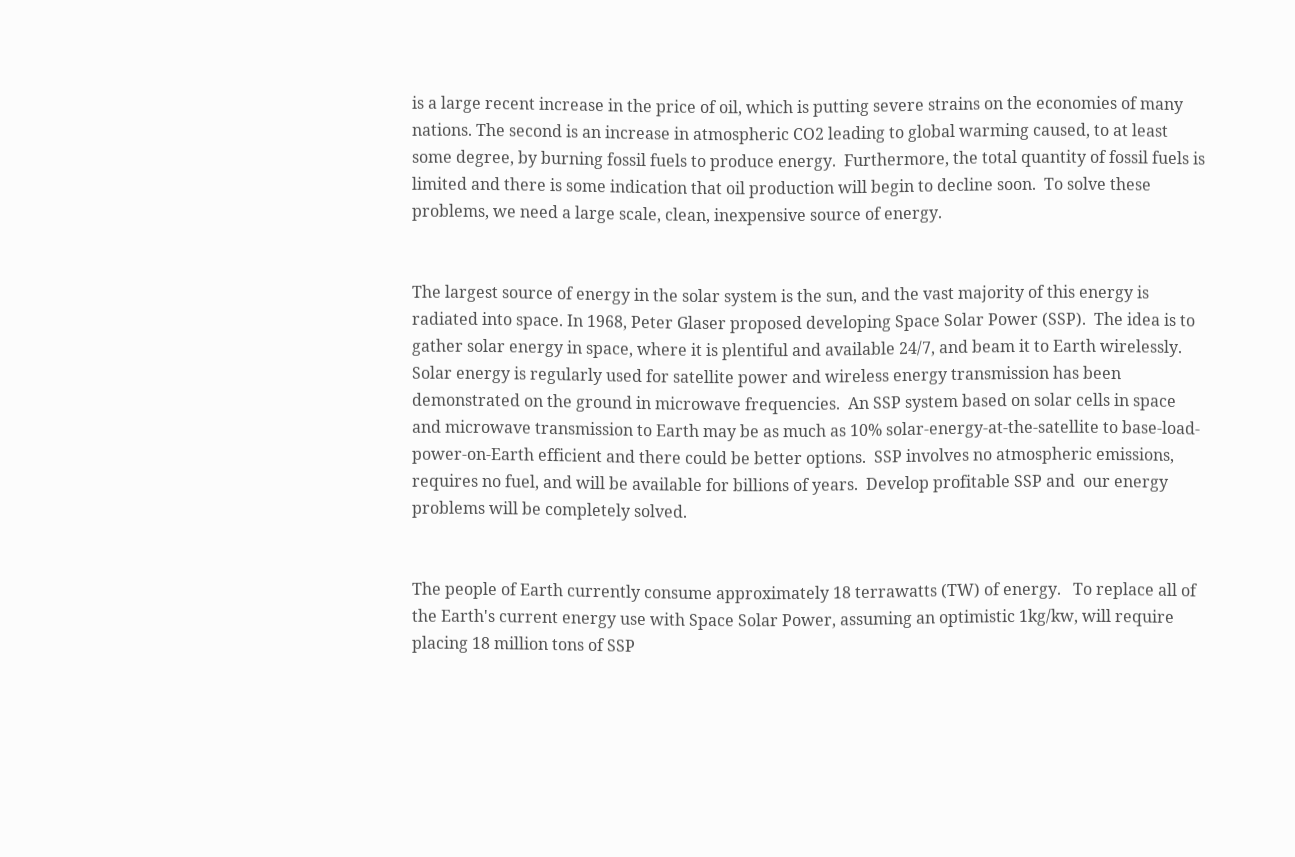is a large recent increase in the price of oil, which is putting severe strains on the economies of many nations. The second is an increase in atmospheric CO2 leading to global warming caused, to at least some degree, by burning fossil fuels to produce energy.  Furthermore, the total quantity of fossil fuels is limited and there is some indication that oil production will begin to decline soon.  To solve these problems, we need a large scale, clean, inexpensive source of energy.


The largest source of energy in the solar system is the sun, and the vast majority of this energy is radiated into space. In 1968, Peter Glaser proposed developing Space Solar Power (SSP).  The idea is to gather solar energy in space, where it is plentiful and available 24/7, and beam it to Earth wirelessly.  Solar energy is regularly used for satellite power and wireless energy transmission has been demonstrated on the ground in microwave frequencies.  An SSP system based on solar cells in space and microwave transmission to Earth may be as much as 10% solar-energy-at-the-satellite to base-load-power-on-Earth efficient and there could be better options.  SSP involves no atmospheric emissions, requires no fuel, and will be available for billions of years.  Develop profitable SSP and  our energy problems will be completely solved.


The people of Earth currently consume approximately 18 terrawatts (TW) of energy.   To replace all of the Earth's current energy use with Space Solar Power, assuming an optimistic 1kg/kw, will require placing 18 million tons of SSP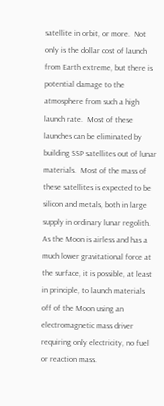satellite in orbit, or more.  Not only is the dollar cost of launch from Earth extreme, but there is potential damage to the atmosphere from such a high launch rate.  Most of these launches can be eliminated by building SSP satellites out of lunar materials.  Most of the mass of these satellites is expected to be silicon and metals, both in large supply in ordinary lunar regolith.  As the Moon is airless and has a much lower gravitational force at the surface, it is possible, at least in principle, to launch materials off of the Moon using an electromagnetic mass driver requiring only electricity, no fuel or reaction mass.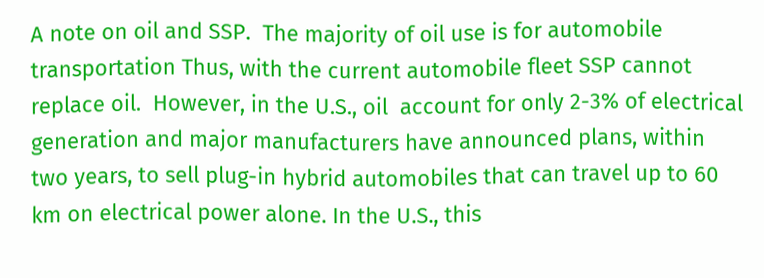A note on oil and SSP.  The majority of oil use is for automobile transportation Thus, with the current automobile fleet SSP cannot replace oil.  However, in the U.S., oil  account for only 2-3% of electrical generation and major manufacturers have announced plans, within two years, to sell plug-in hybrid automobiles that can travel up to 60 km on electrical power alone. In the U.S., this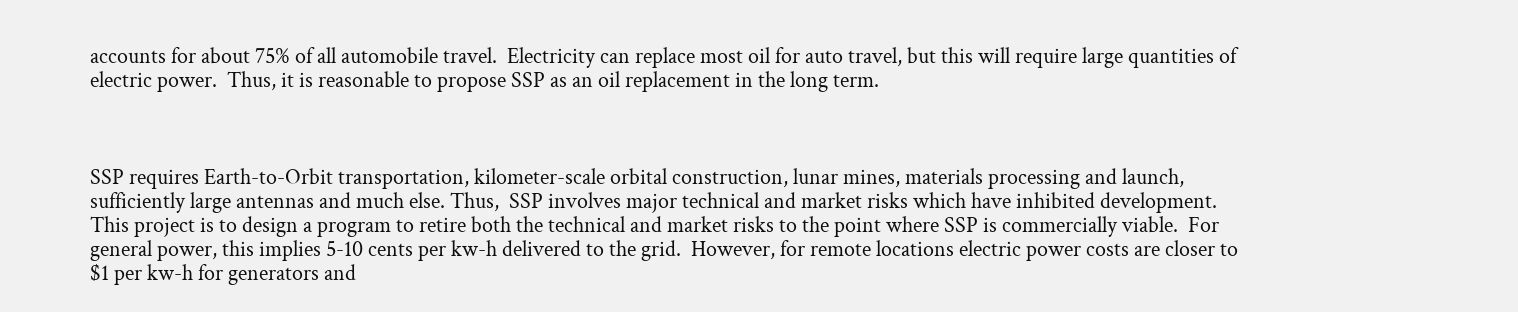accounts for about 75% of all automobile travel.  Electricity can replace most oil for auto travel, but this will require large quantities of electric power.  Thus, it is reasonable to propose SSP as an oil replacement in the long term.



SSP requires Earth-to-Orbit transportation, kilometer-scale orbital construction, lunar mines, materials processing and launch, sufficiently large antennas and much else. Thus,  SSP involves major technical and market risks which have inhibited development.  This project is to design a program to retire both the technical and market risks to the point where SSP is commercially viable.  For general power, this implies 5-10 cents per kw-h delivered to the grid.  However, for remote locations electric power costs are closer to $1 per kw-h for generators and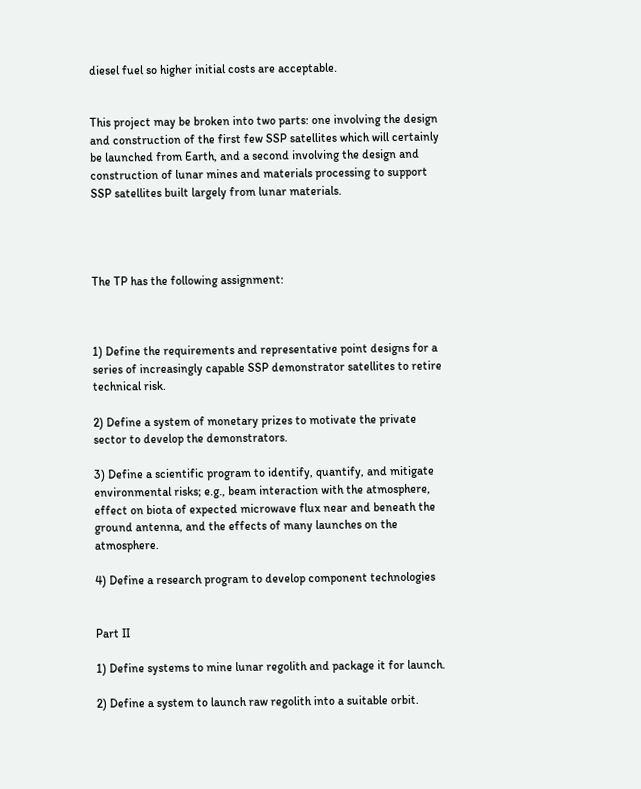diesel fuel so higher initial costs are acceptable.


This project may be broken into two parts: one involving the design and construction of the first few SSP satellites which will certainly be launched from Earth, and a second involving the design and construction of lunar mines and materials processing to support SSP satellites built largely from lunar materials.




The TP has the following assignment:



1) Define the requirements and representative point designs for a series of increasingly capable SSP demonstrator satellites to retire technical risk.

2) Define a system of monetary prizes to motivate the private sector to develop the demonstrators.

3) Define a scientific program to identify, quantify, and mitigate environmental risks; e.g., beam interaction with the atmosphere, effect on biota of expected microwave flux near and beneath the ground antenna, and the effects of many launches on the atmosphere.

4) Define a research program to develop component technologies


Part II

1) Define systems to mine lunar regolith and package it for launch.

2) Define a system to launch raw regolith into a suitable orbit.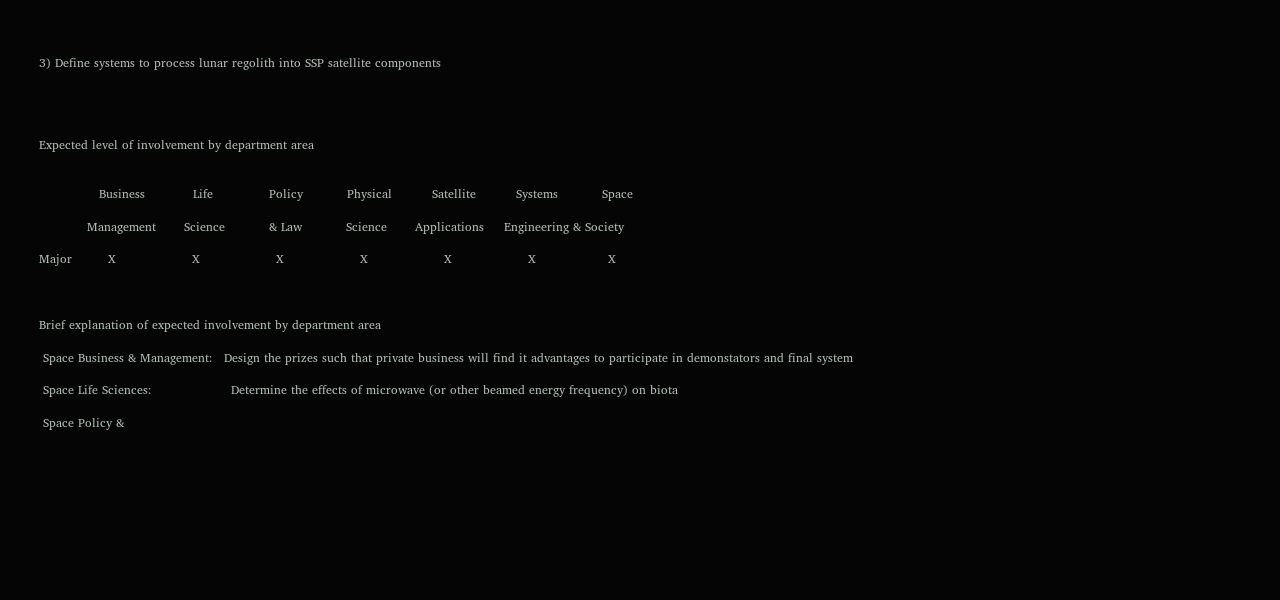3) Define systems to process lunar regolith into SSP satellite components




Expected level of involvement by department area


               Business            Life              Policy           Physical          Satellite          Systems           Space

            Management       Science           & Law           Science       Applications     Engineering & Society

Major         X                   X                   X                   X                   X                   X                  X



Brief explanation of expected involvement by department area

 Space Business & Management:   Design the prizes such that private business will find it advantages to participate in demonstators and final system

 Space Life Sciences:                    Determine the effects of microwave (or other beamed energy frequency) on biota

 Space Policy &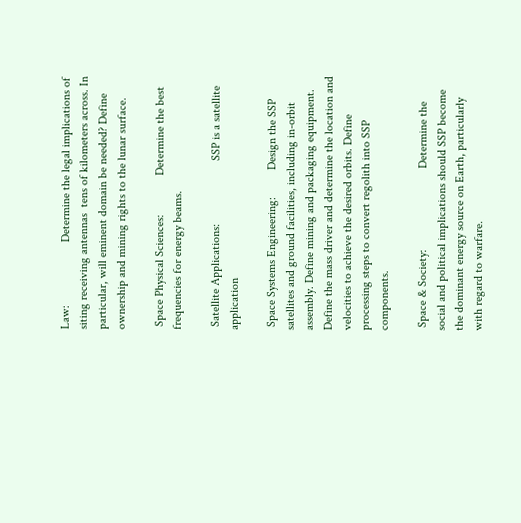Law:                     Determine the legal implications of siting receiving antennas  tens of kilometers across. In particular, will eminent domain be needed? Define ownership and mining rights to the lunar surface.

 Space Physical Sciences:             Determine the best frequencies for energy beams.

 Satellite Applications:                     SSP is a satellite application

 Space Systems Engineering:         Design the SSP satellites and ground facilities, including in-orbit assembly. Define mining and packaging equipment.  Define the mass driver and determine the location and velocities to achieve the desired orbits. Define processing steps to convert regolith into SSP components.

 Space & Society:                           Determine the social and political implications should SSP become the dominant energy source on Earth, particularly with regard to warfare.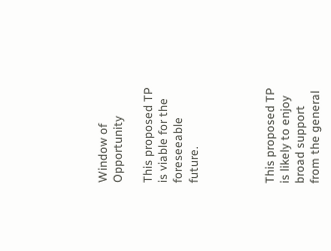Window of Opportunity

This proposed TP is viable for the foreseeable future.




This proposed TP is likely to enjoy broad support from the general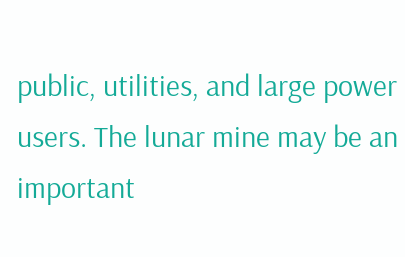public, utilities, and large power users. The lunar mine may be an important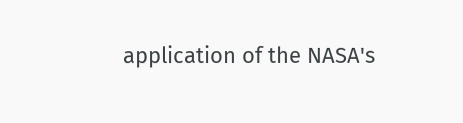application of the NASA's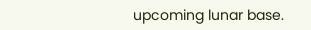upcoming lunar base.